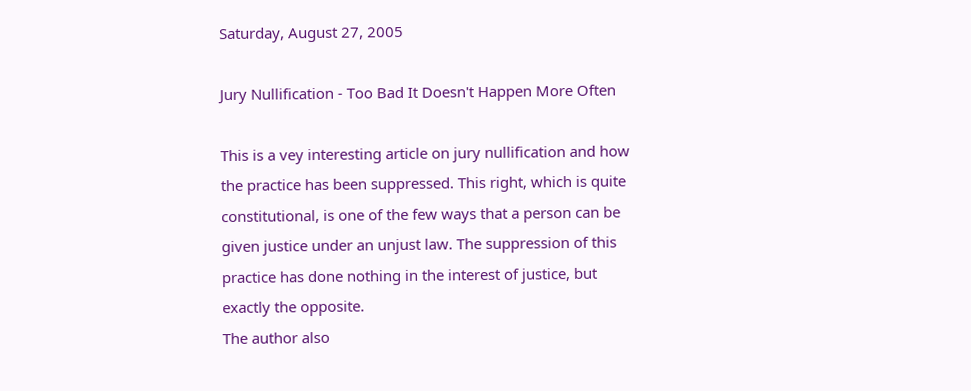Saturday, August 27, 2005

Jury Nullification - Too Bad It Doesn't Happen More Often

This is a vey interesting article on jury nullification and how the practice has been suppressed. This right, which is quite constitutional, is one of the few ways that a person can be given justice under an unjust law. The suppression of this practice has done nothing in the interest of justice, but exactly the opposite.
The author also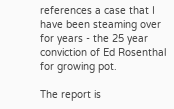references a case that I have been steaming over for years - the 25 year conviction of Ed Rosenthal for growing pot.

The report is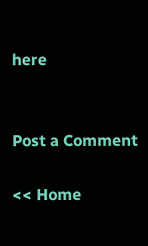here


Post a Comment

<< Home